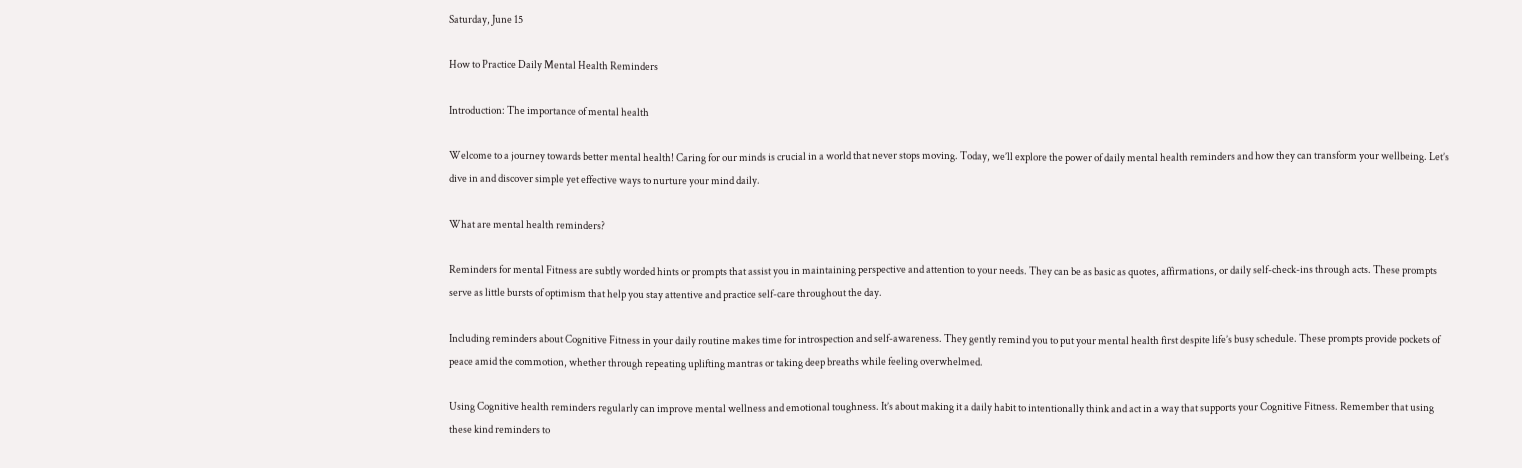Saturday, June 15

How to Practice Daily Mental Health Reminders

Introduction: The importance of mental health

Welcome to a journey towards better mental health! Caring for our minds is crucial in a world that never stops moving. Today, we’ll explore the power of daily mental health reminders and how they can transform your wellbeing. Let’s dive in and discover simple yet effective ways to nurture your mind daily.

What are mental health reminders?

Reminders for mental Fitness are subtly worded hints or prompts that assist you in maintaining perspective and attention to your needs. They can be as basic as quotes, affirmations, or daily self-check-ins through acts. These prompts serve as little bursts of optimism that help you stay attentive and practice self-care throughout the day.

Including reminders about Cognitive Fitness in your daily routine makes time for introspection and self-awareness. They gently remind you to put your mental health first despite life’s busy schedule. These prompts provide pockets of peace amid the commotion, whether through repeating uplifting mantras or taking deep breaths while feeling overwhelmed.

Using Cognitive health reminders regularly can improve mental wellness and emotional toughness. It’s about making it a daily habit to intentionally think and act in a way that supports your Cognitive Fitness. Remember that using these kind reminders to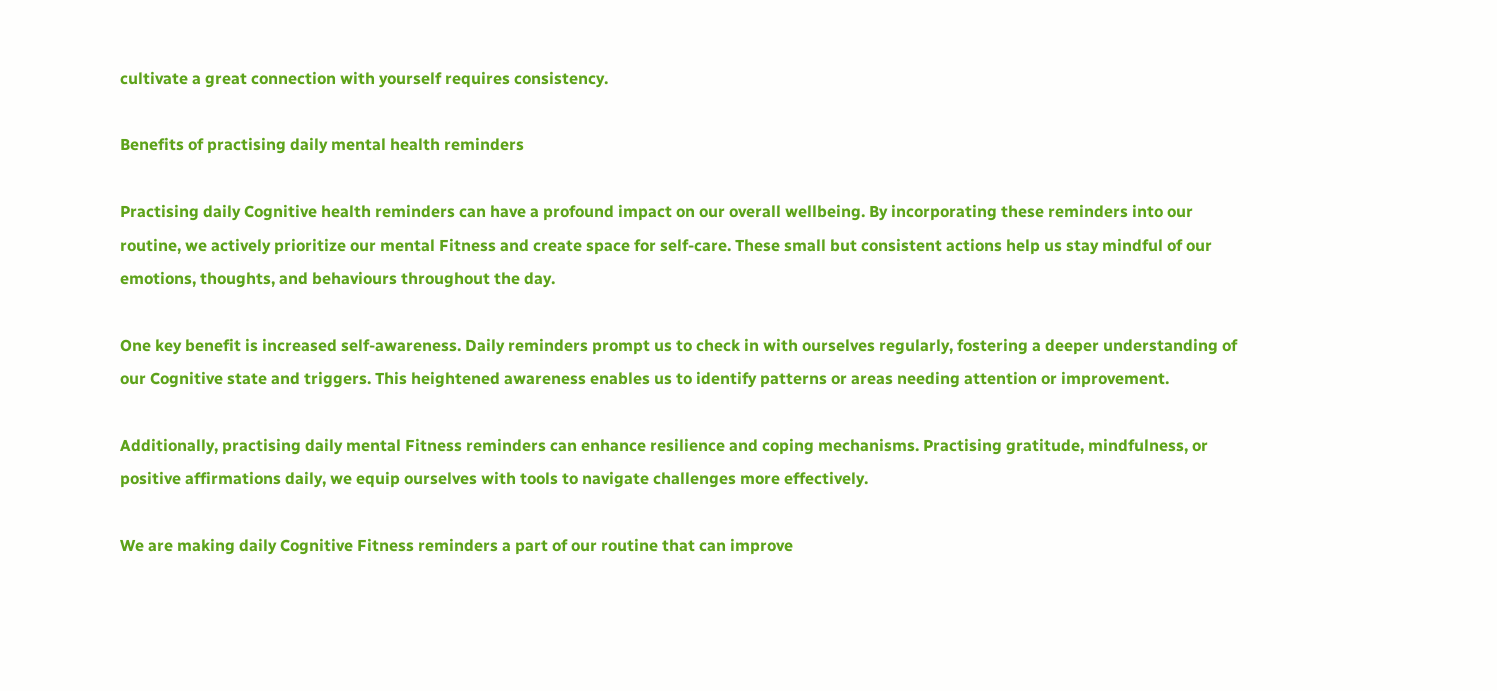cultivate a great connection with yourself requires consistency.

Benefits of practising daily mental health reminders

Practising daily Cognitive health reminders can have a profound impact on our overall wellbeing. By incorporating these reminders into our routine, we actively prioritize our mental Fitness and create space for self-care. These small but consistent actions help us stay mindful of our emotions, thoughts, and behaviours throughout the day.

One key benefit is increased self-awareness. Daily reminders prompt us to check in with ourselves regularly, fostering a deeper understanding of our Cognitive state and triggers. This heightened awareness enables us to identify patterns or areas needing attention or improvement.

Additionally, practising daily mental Fitness reminders can enhance resilience and coping mechanisms. Practising gratitude, mindfulness, or positive affirmations daily, we equip ourselves with tools to navigate challenges more effectively.

We are making daily Cognitive Fitness reminders a part of our routine that can improve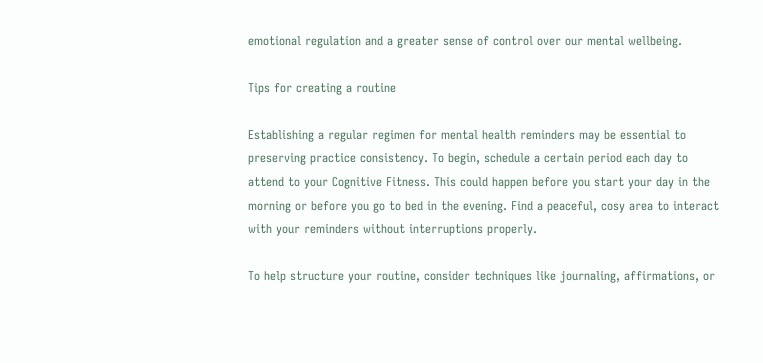emotional regulation and a greater sense of control over our mental wellbeing.

Tips for creating a routine

Establishing a regular regimen for mental health reminders may be essential to preserving practice consistency. To begin, schedule a certain period each day to attend to your Cognitive Fitness. This could happen before you start your day in the morning or before you go to bed in the evening. Find a peaceful, cosy area to interact with your reminders without interruptions properly.

To help structure your routine, consider techniques like journaling, affirmations, or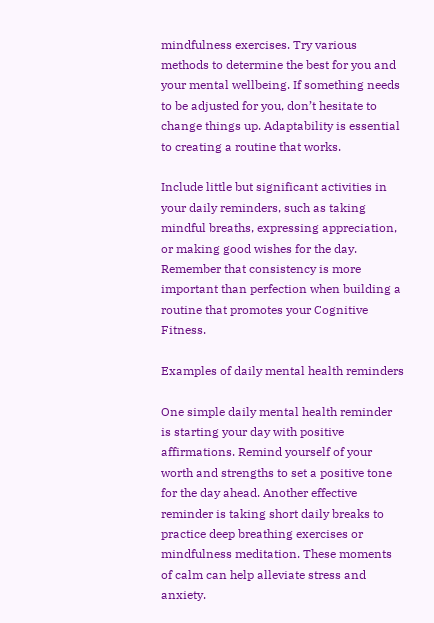mindfulness exercises. Try various methods to determine the best for you and your mental wellbeing. If something needs to be adjusted for you, don’t hesitate to change things up. Adaptability is essential to creating a routine that works.

Include little but significant activities in your daily reminders, such as taking mindful breaths, expressing appreciation, or making good wishes for the day. Remember that consistency is more important than perfection when building a routine that promotes your Cognitive Fitness.

Examples of daily mental health reminders

One simple daily mental health reminder is starting your day with positive affirmations. Remind yourself of your worth and strengths to set a positive tone for the day ahead. Another effective reminder is taking short daily breaks to practice deep breathing exercises or mindfulness meditation. These moments of calm can help alleviate stress and anxiety.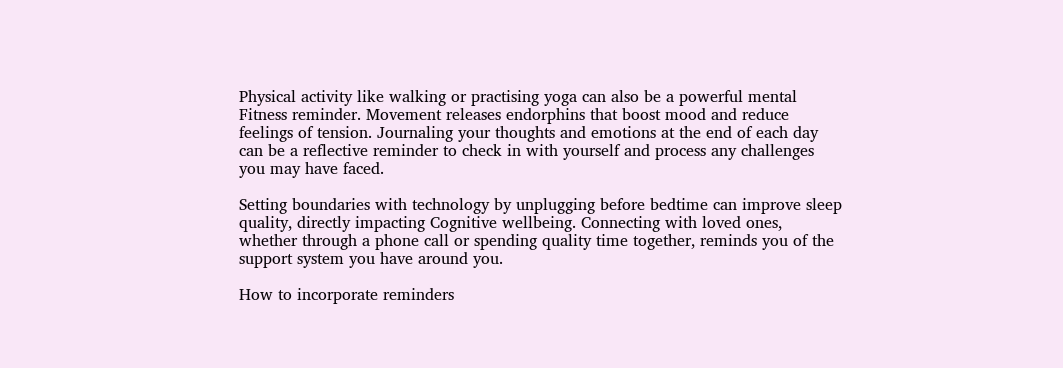Physical activity like walking or practising yoga can also be a powerful mental Fitness reminder. Movement releases endorphins that boost mood and reduce feelings of tension. Journaling your thoughts and emotions at the end of each day can be a reflective reminder to check in with yourself and process any challenges you may have faced.

Setting boundaries with technology by unplugging before bedtime can improve sleep quality, directly impacting Cognitive wellbeing. Connecting with loved ones, whether through a phone call or spending quality time together, reminds you of the support system you have around you.

How to incorporate reminders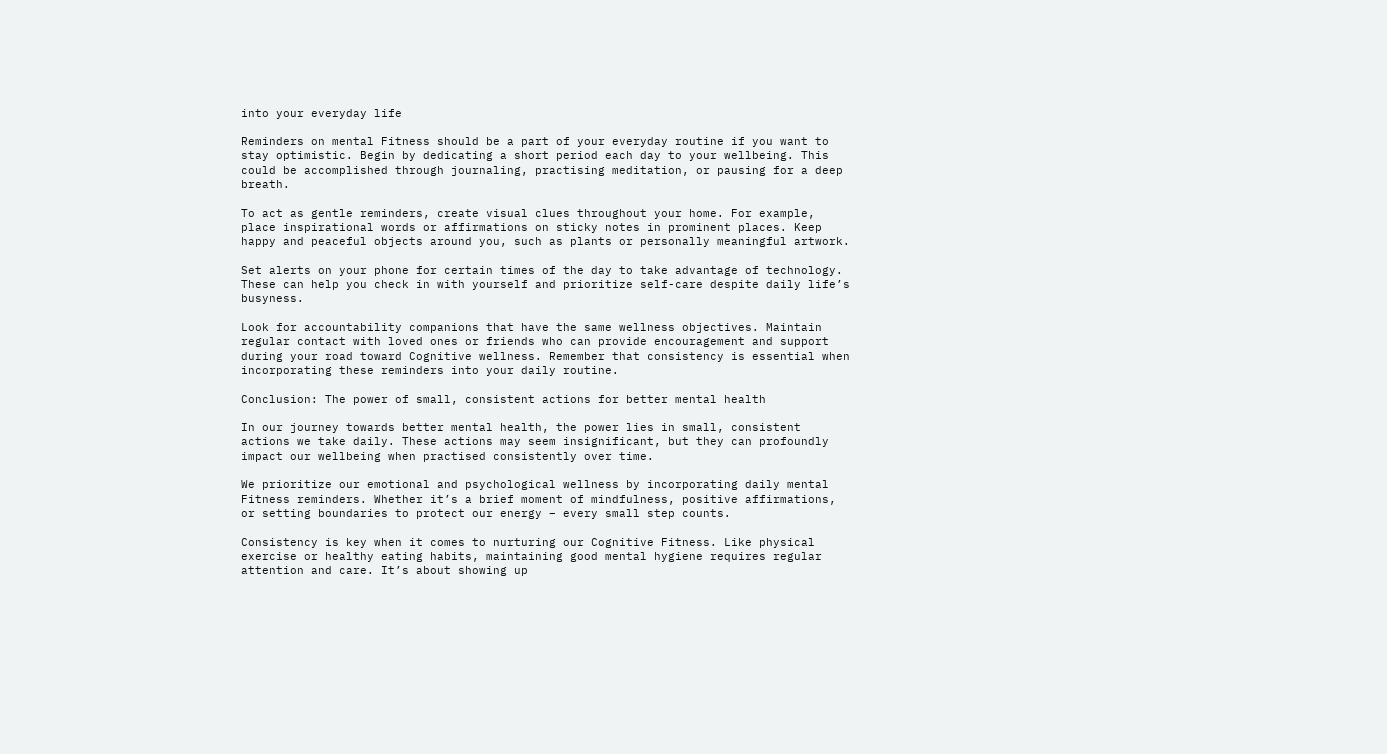into your everyday life

Reminders on mental Fitness should be a part of your everyday routine if you want to stay optimistic. Begin by dedicating a short period each day to your wellbeing. This could be accomplished through journaling, practising meditation, or pausing for a deep breath.

To act as gentle reminders, create visual clues throughout your home. For example, place inspirational words or affirmations on sticky notes in prominent places. Keep happy and peaceful objects around you, such as plants or personally meaningful artwork.

Set alerts on your phone for certain times of the day to take advantage of technology. These can help you check in with yourself and prioritize self-care despite daily life’s busyness.

Look for accountability companions that have the same wellness objectives. Maintain regular contact with loved ones or friends who can provide encouragement and support during your road toward Cognitive wellness. Remember that consistency is essential when incorporating these reminders into your daily routine.

Conclusion: The power of small, consistent actions for better mental health

In our journey towards better mental health, the power lies in small, consistent actions we take daily. These actions may seem insignificant, but they can profoundly impact our wellbeing when practised consistently over time.

We prioritize our emotional and psychological wellness by incorporating daily mental Fitness reminders. Whether it’s a brief moment of mindfulness, positive affirmations, or setting boundaries to protect our energy – every small step counts.

Consistency is key when it comes to nurturing our Cognitive Fitness. Like physical exercise or healthy eating habits, maintaining good mental hygiene requires regular attention and care. It’s about showing up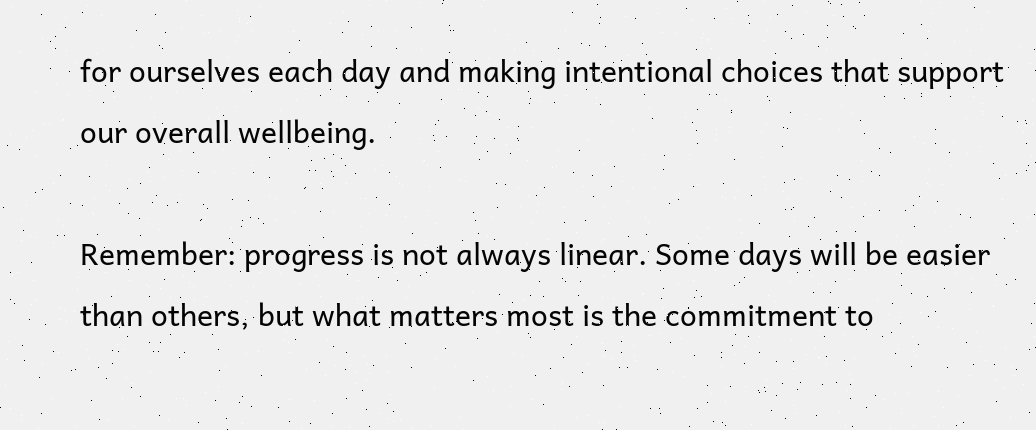for ourselves each day and making intentional choices that support our overall wellbeing.

Remember: progress is not always linear. Some days will be easier than others, but what matters most is the commitment to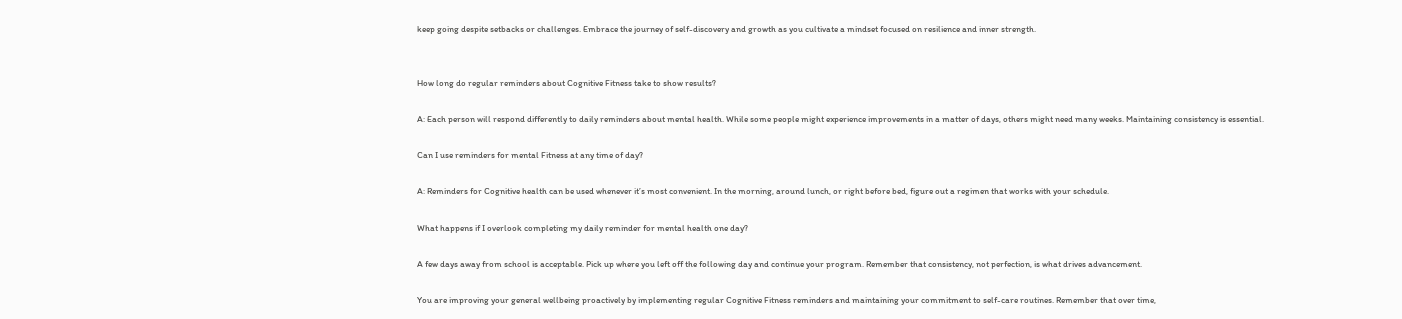keep going despite setbacks or challenges. Embrace the journey of self-discovery and growth as you cultivate a mindset focused on resilience and inner strength.


How long do regular reminders about Cognitive Fitness take to show results?

A: Each person will respond differently to daily reminders about mental health. While some people might experience improvements in a matter of days, others might need many weeks. Maintaining consistency is essential.

Can I use reminders for mental Fitness at any time of day?

A: Reminders for Cognitive health can be used whenever it’s most convenient. In the morning, around lunch, or right before bed, figure out a regimen that works with your schedule.

What happens if I overlook completing my daily reminder for mental health one day?

A few days away from school is acceptable. Pick up where you left off the following day and continue your program. Remember that consistency, not perfection, is what drives advancement.

You are improving your general wellbeing proactively by implementing regular Cognitive Fitness reminders and maintaining your commitment to self-care routines. Remember that over time,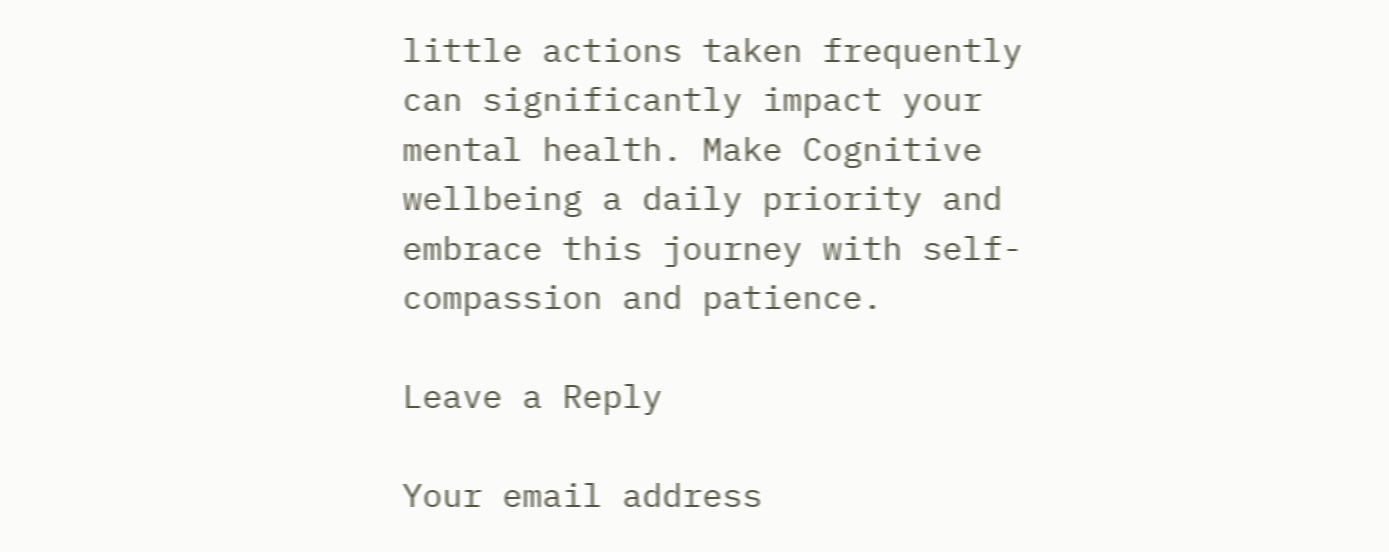little actions taken frequently can significantly impact your mental health. Make Cognitive wellbeing a daily priority and embrace this journey with self-compassion and patience.

Leave a Reply

Your email address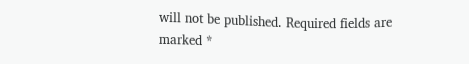will not be published. Required fields are marked *